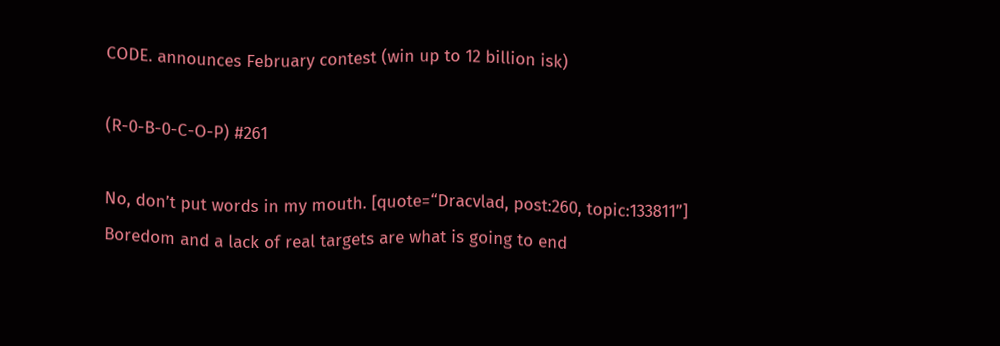CODE. announces February contest (win up to 12 billion isk)

(R-0-B-0-C-O-P) #261

No, don’t put words in my mouth. [quote=“Dracvlad, post:260, topic:133811”]
Boredom and a lack of real targets are what is going to end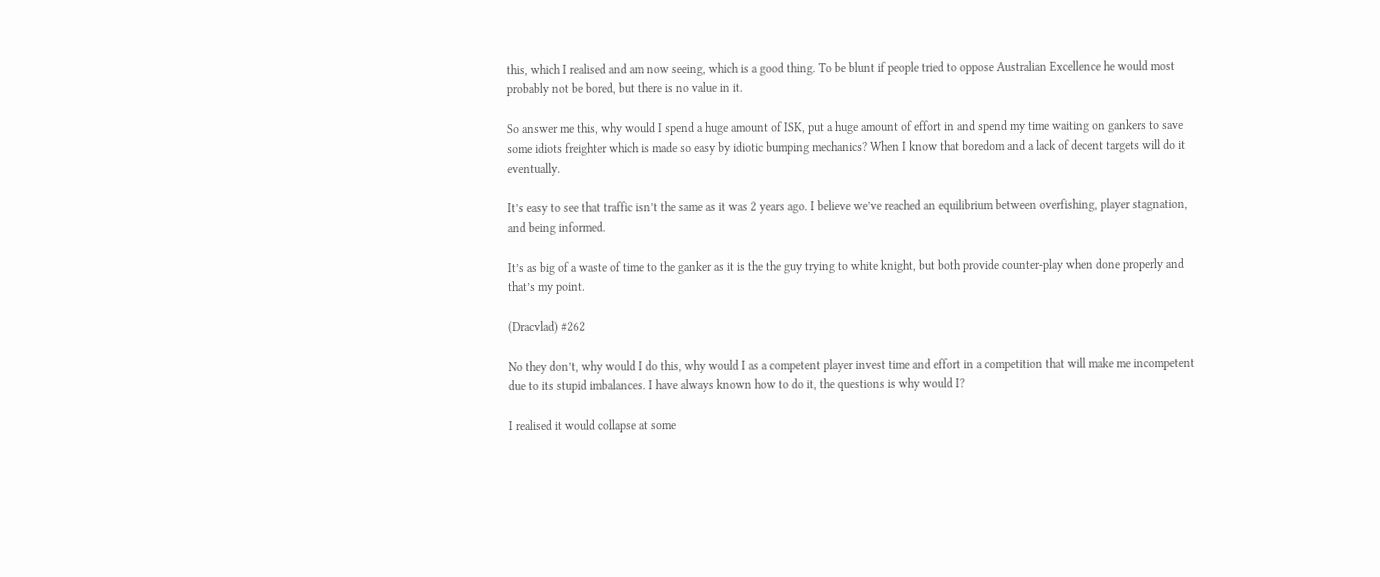this, which I realised and am now seeing, which is a good thing. To be blunt if people tried to oppose Australian Excellence he would most probably not be bored, but there is no value in it.

So answer me this, why would I spend a huge amount of ISK, put a huge amount of effort in and spend my time waiting on gankers to save some idiots freighter which is made so easy by idiotic bumping mechanics? When I know that boredom and a lack of decent targets will do it eventually.

It’s easy to see that traffic isn’t the same as it was 2 years ago. I believe we’ve reached an equilibrium between overfishing, player stagnation, and being informed.

It’s as big of a waste of time to the ganker as it is the the guy trying to white knight, but both provide counter-play when done properly and that’s my point.

(Dracvlad) #262

No they don’t, why would I do this, why would I as a competent player invest time and effort in a competition that will make me incompetent due to its stupid imbalances. I have always known how to do it, the questions is why would I?

I realised it would collapse at some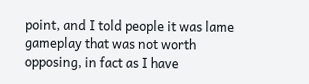point, and I told people it was lame gameplay that was not worth opposing, in fact as I have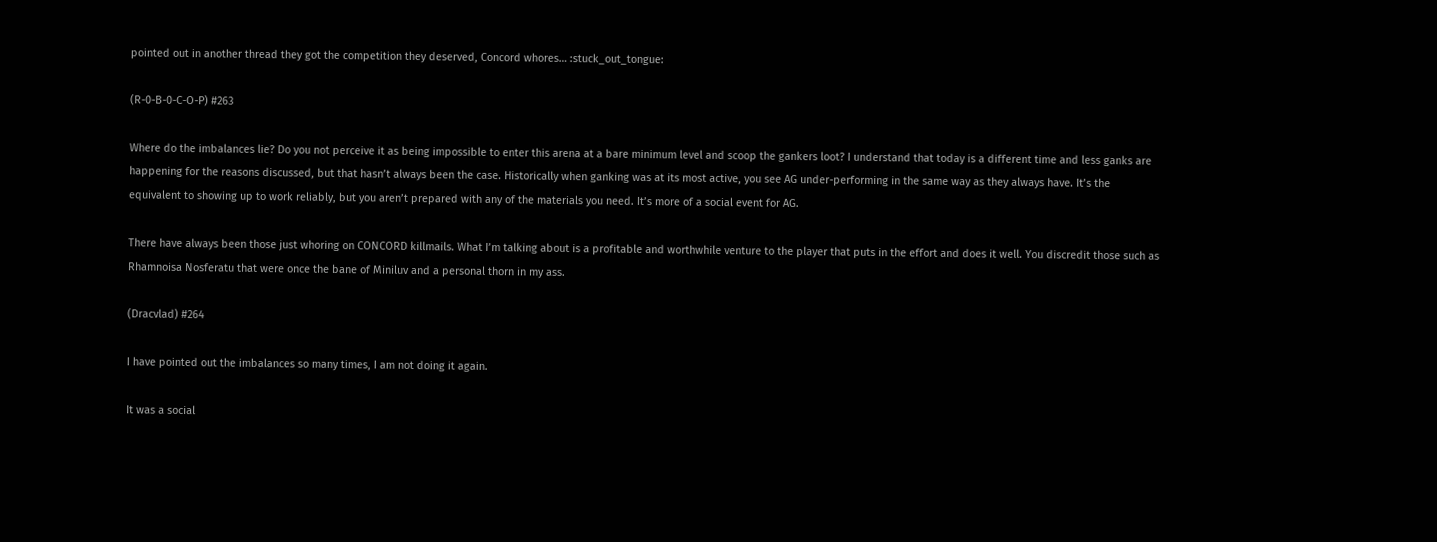pointed out in another thread they got the competition they deserved, Concord whores… :stuck_out_tongue:

(R-0-B-0-C-O-P) #263

Where do the imbalances lie? Do you not perceive it as being impossible to enter this arena at a bare minimum level and scoop the gankers loot? I understand that today is a different time and less ganks are happening for the reasons discussed, but that hasn’t always been the case. Historically when ganking was at its most active, you see AG under-performing in the same way as they always have. It’s the equivalent to showing up to work reliably, but you aren’t prepared with any of the materials you need. It’s more of a social event for AG.

There have always been those just whoring on CONCORD killmails. What I’m talking about is a profitable and worthwhile venture to the player that puts in the effort and does it well. You discredit those such as Rhamnoisa Nosferatu that were once the bane of Miniluv and a personal thorn in my ass.

(Dracvlad) #264

I have pointed out the imbalances so many times, I am not doing it again.

It was a social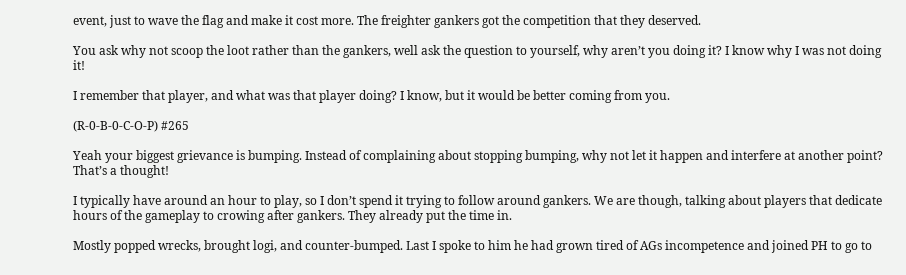event, just to wave the flag and make it cost more. The freighter gankers got the competition that they deserved.

You ask why not scoop the loot rather than the gankers, well ask the question to yourself, why aren’t you doing it? I know why I was not doing it!

I remember that player, and what was that player doing? I know, but it would be better coming from you.

(R-0-B-0-C-O-P) #265

Yeah your biggest grievance is bumping. Instead of complaining about stopping bumping, why not let it happen and interfere at another point? That’s a thought!

I typically have around an hour to play, so I don’t spend it trying to follow around gankers. We are though, talking about players that dedicate hours of the gameplay to crowing after gankers. They already put the time in.

Mostly popped wrecks, brought logi, and counter-bumped. Last I spoke to him he had grown tired of AGs incompetence and joined PH to go to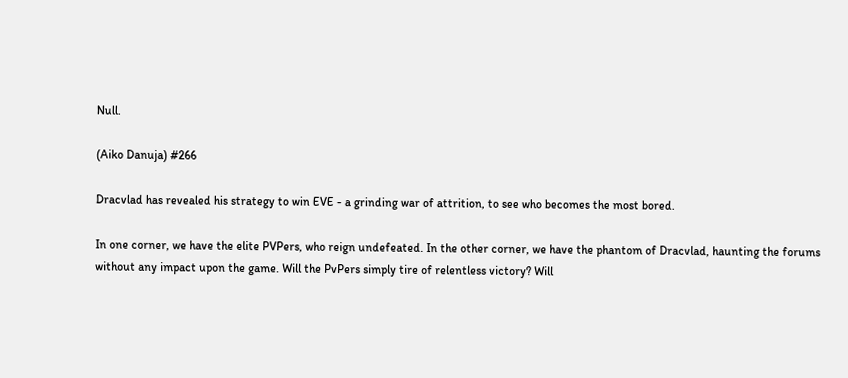Null.

(Aiko Danuja) #266

Dracvlad has revealed his strategy to win EVE - a grinding war of attrition, to see who becomes the most bored.

In one corner, we have the elite PVPers, who reign undefeated. In the other corner, we have the phantom of Dracvlad, haunting the forums without any impact upon the game. Will the PvPers simply tire of relentless victory? Will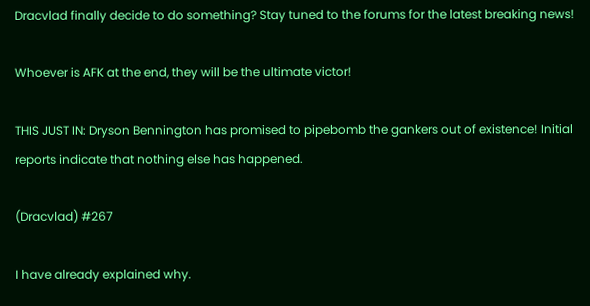Dracvlad finally decide to do something? Stay tuned to the forums for the latest breaking news!

Whoever is AFK at the end, they will be the ultimate victor!

THIS JUST IN: Dryson Bennington has promised to pipebomb the gankers out of existence! Initial reports indicate that nothing else has happened.

(Dracvlad) #267

I have already explained why.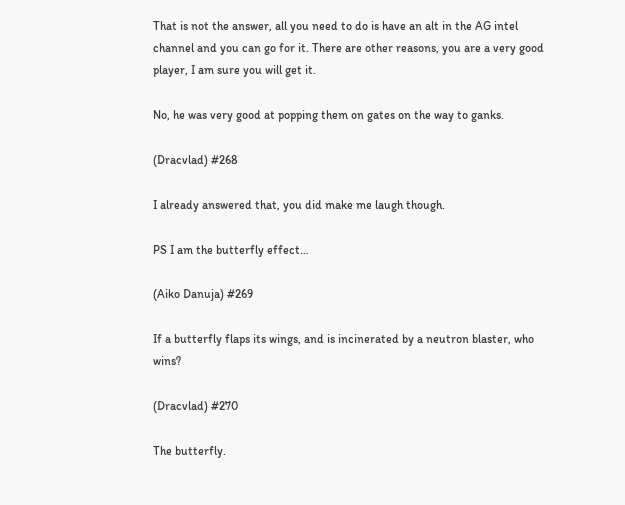That is not the answer, all you need to do is have an alt in the AG intel channel and you can go for it. There are other reasons, you are a very good player, I am sure you will get it.

No, he was very good at popping them on gates on the way to ganks.

(Dracvlad) #268

I already answered that, you did make me laugh though.

PS I am the butterfly effect…

(Aiko Danuja) #269

If a butterfly flaps its wings, and is incinerated by a neutron blaster, who wins?

(Dracvlad) #270

The butterfly.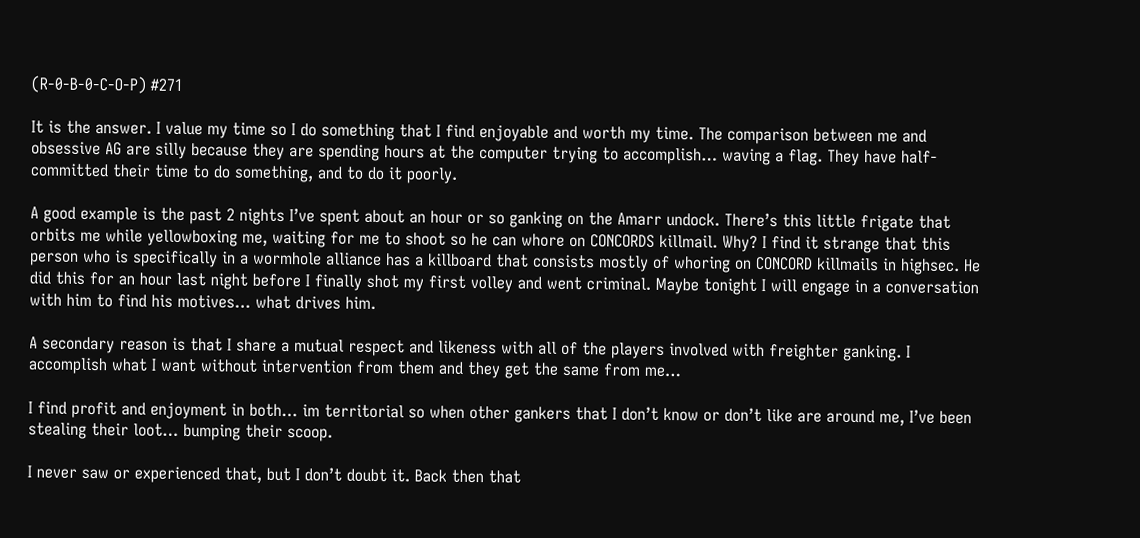(R-0-B-0-C-O-P) #271

It is the answer. I value my time so I do something that I find enjoyable and worth my time. The comparison between me and obsessive AG are silly because they are spending hours at the computer trying to accomplish… waving a flag. They have half-committed their time to do something, and to do it poorly.

A good example is the past 2 nights I’ve spent about an hour or so ganking on the Amarr undock. There’s this little frigate that orbits me while yellowboxing me, waiting for me to shoot so he can whore on CONCORDS killmail. Why? I find it strange that this person who is specifically in a wormhole alliance has a killboard that consists mostly of whoring on CONCORD killmails in highsec. He did this for an hour last night before I finally shot my first volley and went criminal. Maybe tonight I will engage in a conversation with him to find his motives… what drives him.

A secondary reason is that I share a mutual respect and likeness with all of the players involved with freighter ganking. I accomplish what I want without intervention from them and they get the same from me…

I find profit and enjoyment in both… im territorial so when other gankers that I don’t know or don’t like are around me, I’ve been stealing their loot… bumping their scoop.

I never saw or experienced that, but I don’t doubt it. Back then that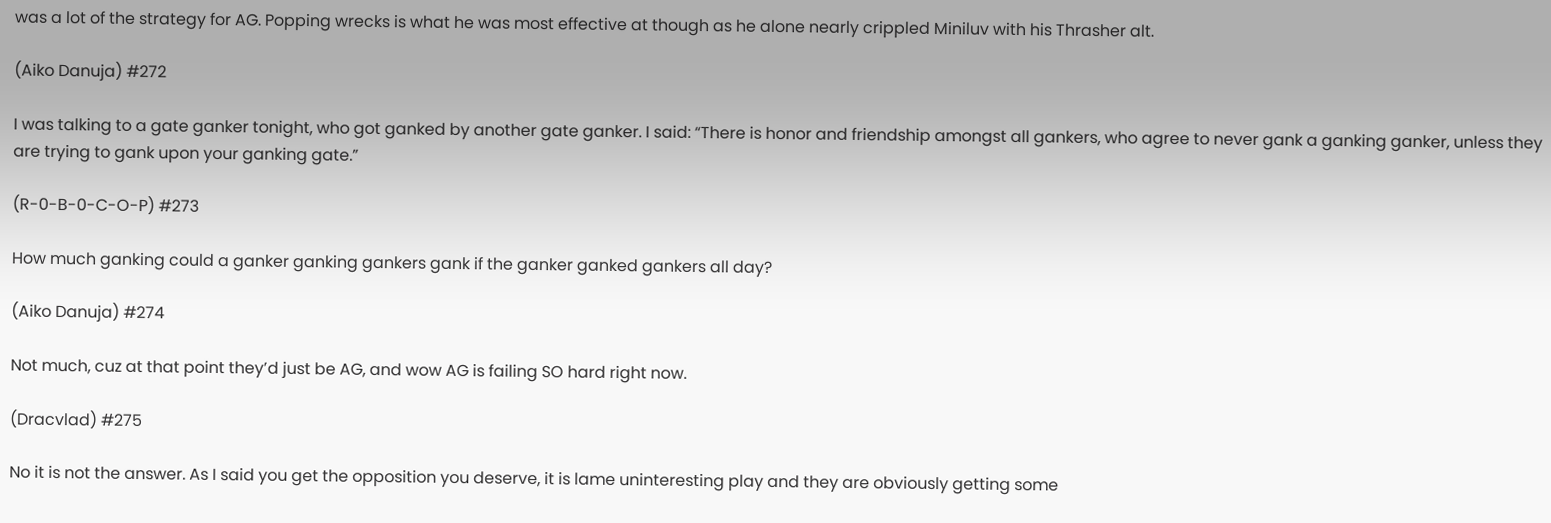was a lot of the strategy for AG. Popping wrecks is what he was most effective at though as he alone nearly crippled Miniluv with his Thrasher alt.

(Aiko Danuja) #272

I was talking to a gate ganker tonight, who got ganked by another gate ganker. I said: “There is honor and friendship amongst all gankers, who agree to never gank a ganking ganker, unless they are trying to gank upon your ganking gate.”

(R-0-B-0-C-O-P) #273

How much ganking could a ganker ganking gankers gank if the ganker ganked gankers all day?

(Aiko Danuja) #274

Not much, cuz at that point they’d just be AG, and wow AG is failing SO hard right now.

(Dracvlad) #275

No it is not the answer. As I said you get the opposition you deserve, it is lame uninteresting play and they are obviously getting some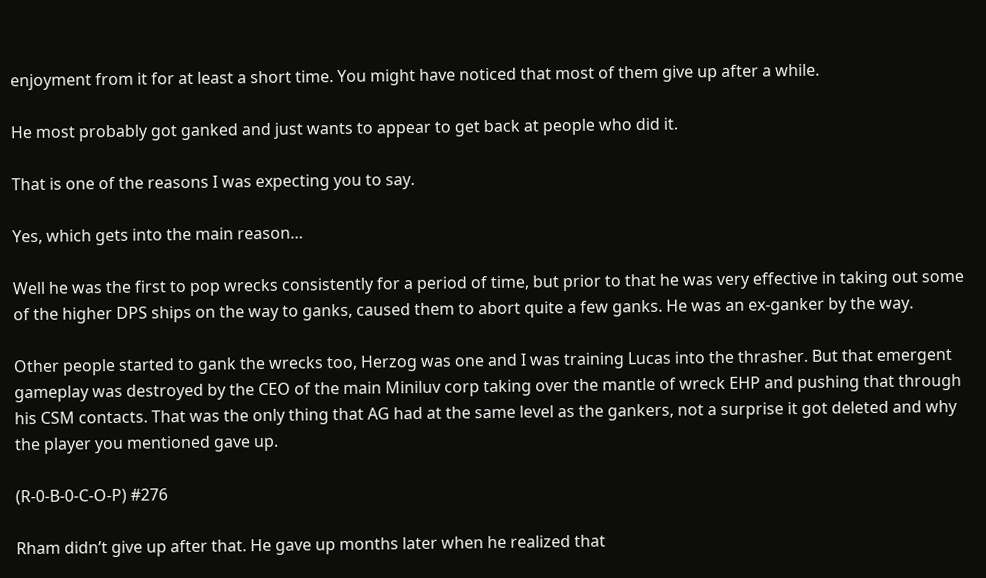enjoyment from it for at least a short time. You might have noticed that most of them give up after a while.

He most probably got ganked and just wants to appear to get back at people who did it.

That is one of the reasons I was expecting you to say.

Yes, which gets into the main reason…

Well he was the first to pop wrecks consistently for a period of time, but prior to that he was very effective in taking out some of the higher DPS ships on the way to ganks, caused them to abort quite a few ganks. He was an ex-ganker by the way.

Other people started to gank the wrecks too, Herzog was one and I was training Lucas into the thrasher. But that emergent gameplay was destroyed by the CEO of the main Miniluv corp taking over the mantle of wreck EHP and pushing that through his CSM contacts. That was the only thing that AG had at the same level as the gankers, not a surprise it got deleted and why the player you mentioned gave up.

(R-0-B-0-C-O-P) #276

Rham didn’t give up after that. He gave up months later when he realized that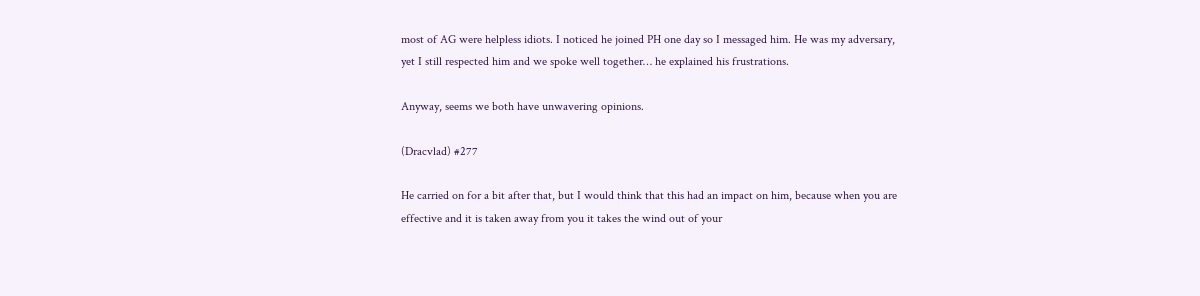most of AG were helpless idiots. I noticed he joined PH one day so I messaged him. He was my adversary, yet I still respected him and we spoke well together… he explained his frustrations.

Anyway, seems we both have unwavering opinions.

(Dracvlad) #277

He carried on for a bit after that, but I would think that this had an impact on him, because when you are effective and it is taken away from you it takes the wind out of your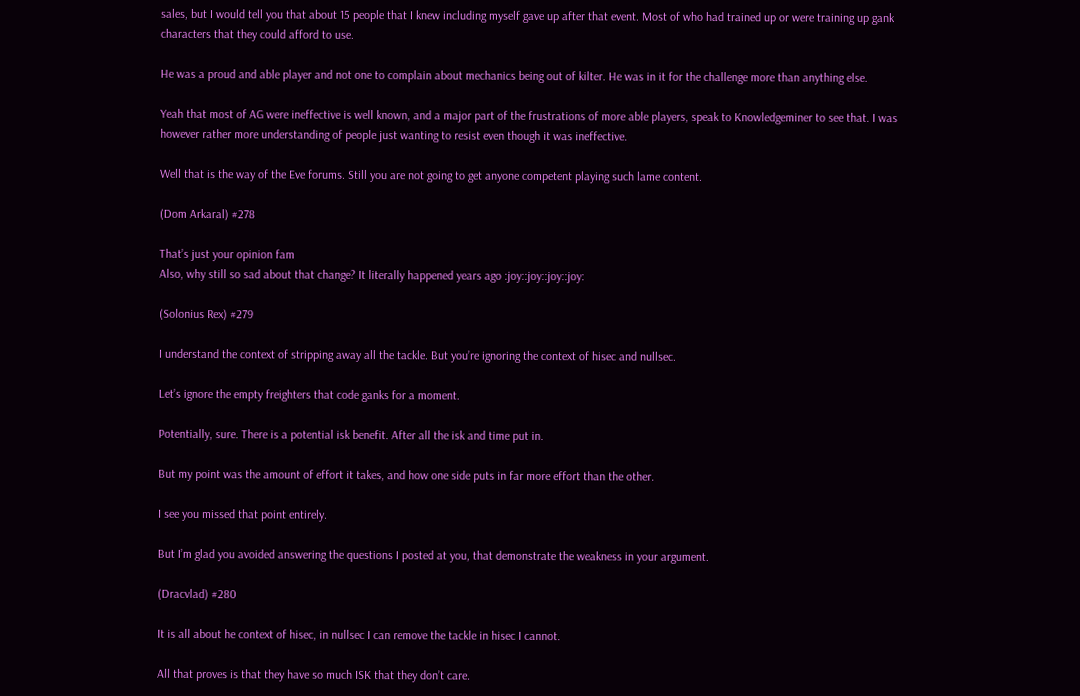sales, but I would tell you that about 15 people that I knew including myself gave up after that event. Most of who had trained up or were training up gank characters that they could afford to use.

He was a proud and able player and not one to complain about mechanics being out of kilter. He was in it for the challenge more than anything else.

Yeah that most of AG were ineffective is well known, and a major part of the frustrations of more able players, speak to Knowledgeminer to see that. I was however rather more understanding of people just wanting to resist even though it was ineffective.

Well that is the way of the Eve forums. Still you are not going to get anyone competent playing such lame content.

(Dom Arkaral) #278

That’s just your opinion fam
Also, why still so sad about that change? It literally happened years ago :joy::joy::joy::joy:

(Solonius Rex) #279

I understand the context of stripping away all the tackle. But you’re ignoring the context of hisec and nullsec.

Let’s ignore the empty freighters that code ganks for a moment.

Potentially, sure. There is a potential isk benefit. After all the isk and time put in.

But my point was the amount of effort it takes, and how one side puts in far more effort than the other.

I see you missed that point entirely.

But I’m glad you avoided answering the questions I posted at you, that demonstrate the weakness in your argument.

(Dracvlad) #280

It is all about he context of hisec, in nullsec I can remove the tackle in hisec I cannot.

All that proves is that they have so much ISK that they don’t care.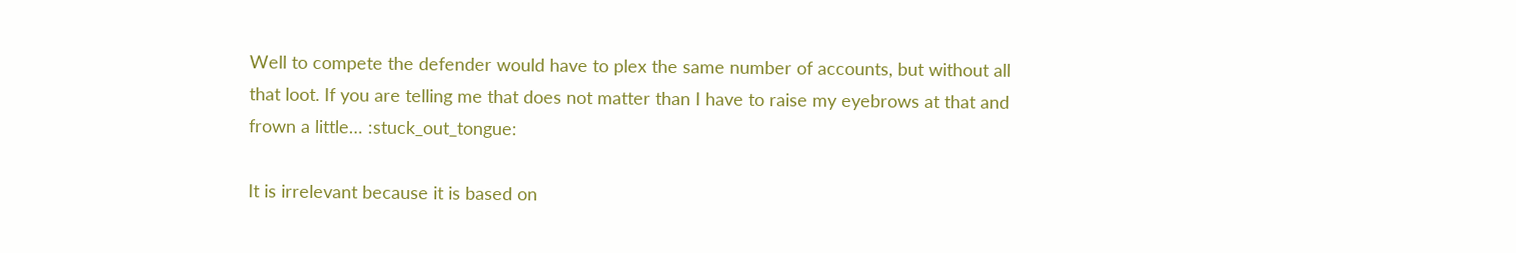Well to compete the defender would have to plex the same number of accounts, but without all that loot. If you are telling me that does not matter than I have to raise my eyebrows at that and frown a little… :stuck_out_tongue:

It is irrelevant because it is based on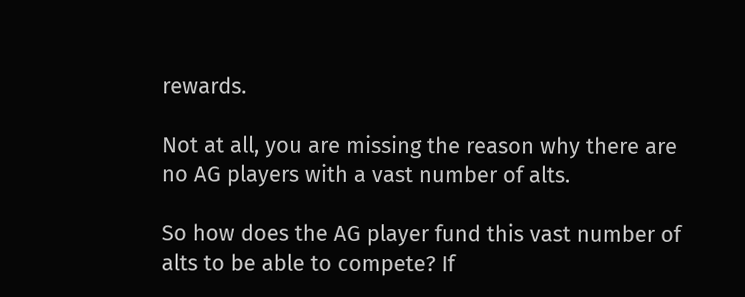rewards.

Not at all, you are missing the reason why there are no AG players with a vast number of alts.

So how does the AG player fund this vast number of alts to be able to compete? If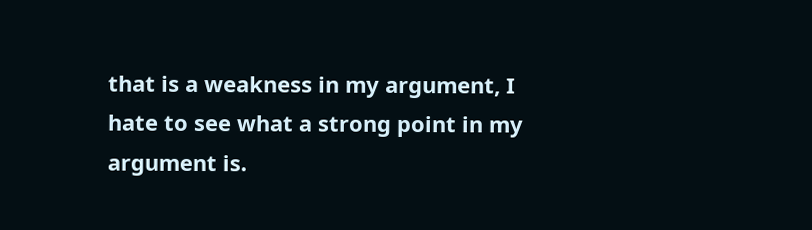that is a weakness in my argument, I hate to see what a strong point in my argument is.